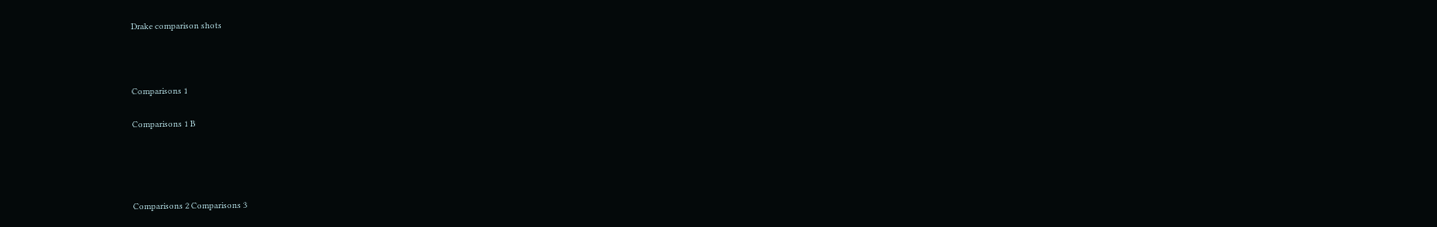Drake comparison shots



Comparisons 1

Comparisons 1 B




Comparisons 2 Comparisons 3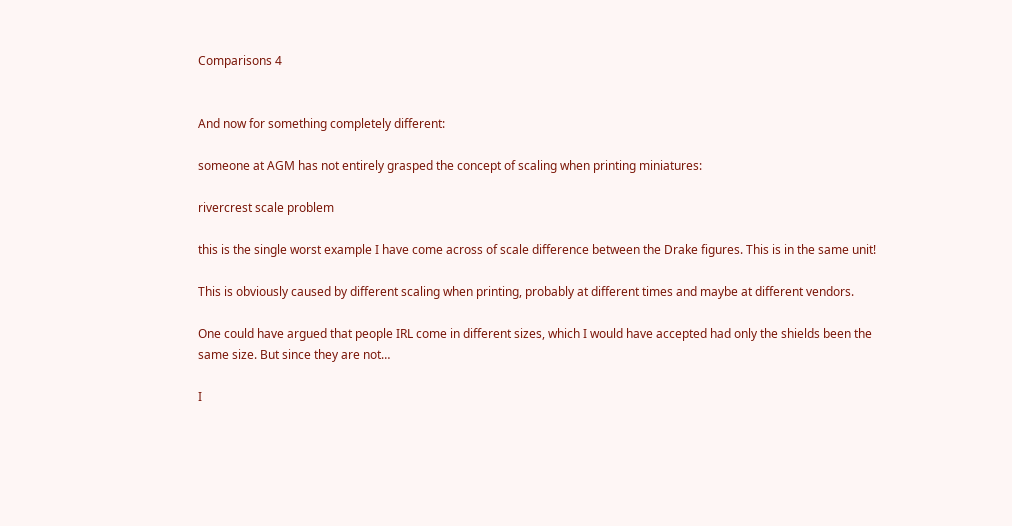Comparisons 4


And now for something completely different:

someone at AGM has not entirely grasped the concept of scaling when printing miniatures:

rivercrest scale problem

this is the single worst example I have come across of scale difference between the Drake figures. This is in the same unit!

This is obviously caused by different scaling when printing, probably at different times and maybe at different vendors.

One could have argued that people IRL come in different sizes, which I would have accepted had only the shields been the same size. But since they are not…

I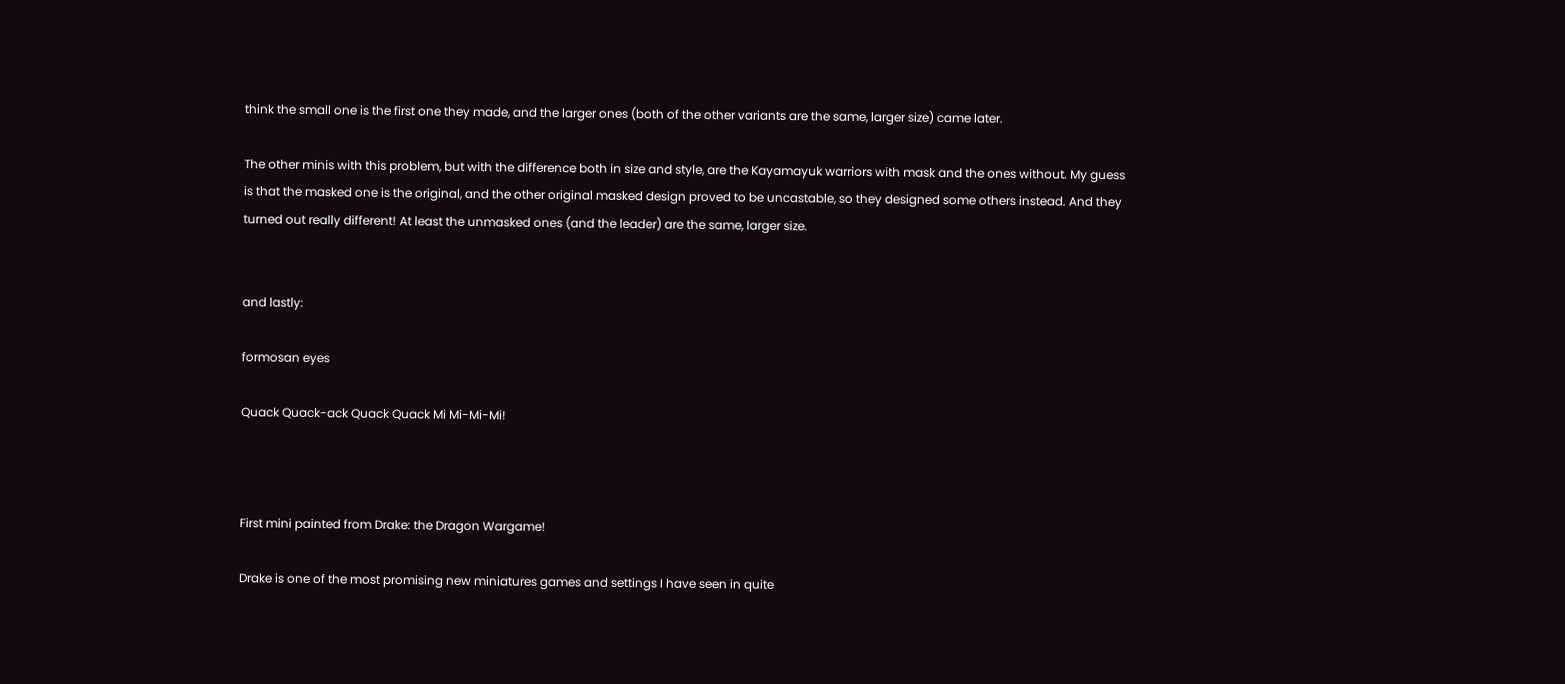think the small one is the first one they made, and the larger ones (both of the other variants are the same, larger size) came later.

The other minis with this problem, but with the difference both in size and style, are the Kayamayuk warriors with mask and the ones without. My guess is that the masked one is the original, and the other original masked design proved to be uncastable, so they designed some others instead. And they turned out really different! At least the unmasked ones (and the leader) are the same, larger size.


and lastly:

formosan eyes

Quack Quack-ack Quack Quack Mi Mi-Mi-Mi!



First mini painted from Drake: the Dragon Wargame!

Drake is one of the most promising new miniatures games and settings I have seen in quite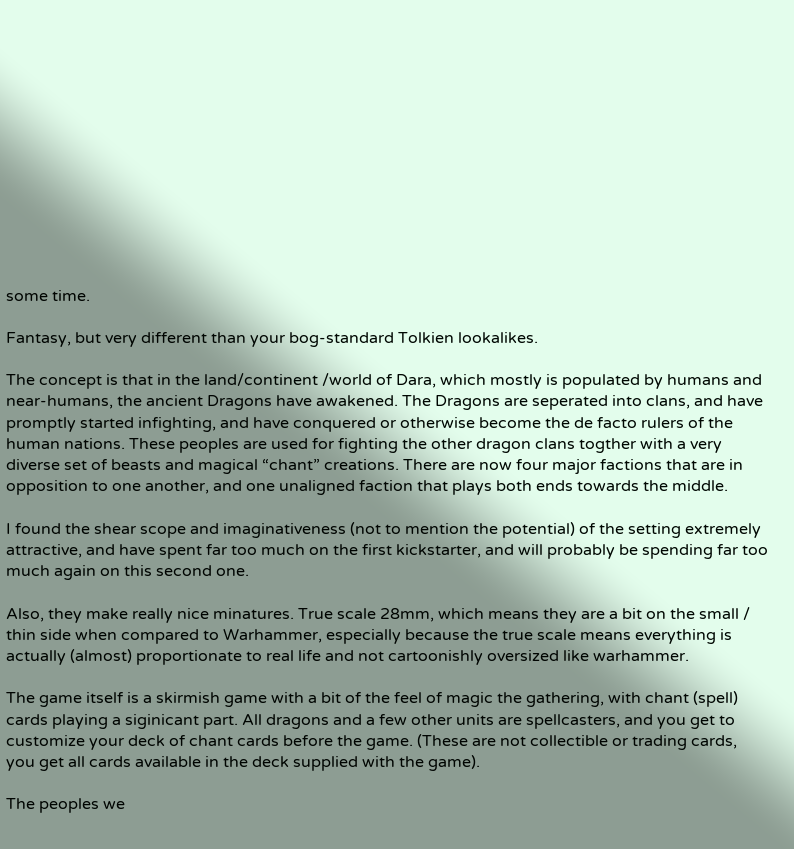some time.

Fantasy, but very different than your bog-standard Tolkien lookalikes.

The concept is that in the land/continent /world of Dara, which mostly is populated by humans and near-humans, the ancient Dragons have awakened. The Dragons are seperated into clans, and have promptly started infighting, and have conquered or otherwise become the de facto rulers of the human nations. These peoples are used for fighting the other dragon clans togther with a very diverse set of beasts and magical “chant” creations. There are now four major factions that are in opposition to one another, and one unaligned faction that plays both ends towards the middle.

I found the shear scope and imaginativeness (not to mention the potential) of the setting extremely attractive, and have spent far too much on the first kickstarter, and will probably be spending far too much again on this second one.

Also, they make really nice minatures. True scale 28mm, which means they are a bit on the small / thin side when compared to Warhammer, especially because the true scale means everything is actually (almost) proportionate to real life and not cartoonishly oversized like warhammer.

The game itself is a skirmish game with a bit of the feel of magic the gathering, with chant (spell) cards playing a siginicant part. All dragons and a few other units are spellcasters, and you get to customize your deck of chant cards before the game. (These are not collectible or trading cards, you get all cards available in the deck supplied with the game).

The peoples we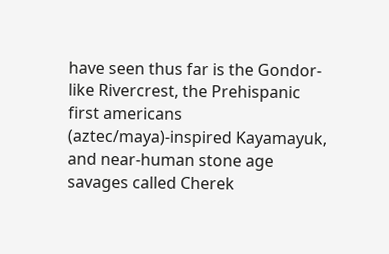have seen thus far is the Gondor-like Rivercrest, the Prehispanic first americans (aztec/maya)-inspired Kayamayuk, and near-human stone age savages called Cherek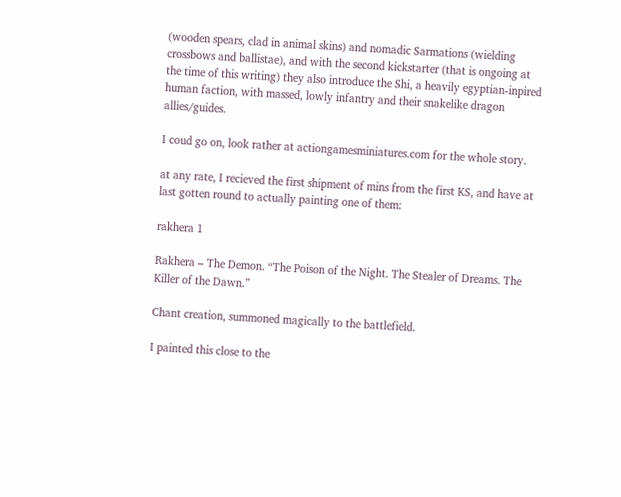(wooden spears, clad in animal skins) and nomadic Sarmations (wielding crossbows and ballistae), and with the second kickstarter (that is ongoing at the time of this writing) they also introduce the Shi, a heavily egyptian-inpired human faction, with massed, lowly infantry and their snakelike dragon allies/guides.

I coud go on, look rather at actiongamesminiatures.com for the whole story.

at any rate, I recieved the first shipment of mins from the first KS, and have at last gotten round to actually painting one of them:

rakhera 1

Rakhera – The Demon. “The Poison of the Night. The Stealer of Dreams. The Killer of the Dawn.”

Chant creation, summoned magically to the battlefield.

I painted this close to the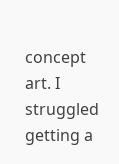concept art. I struggled getting a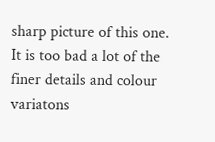sharp picture of this one. It is too bad a lot of the finer details and colour variatons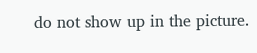do not show up in the picture.